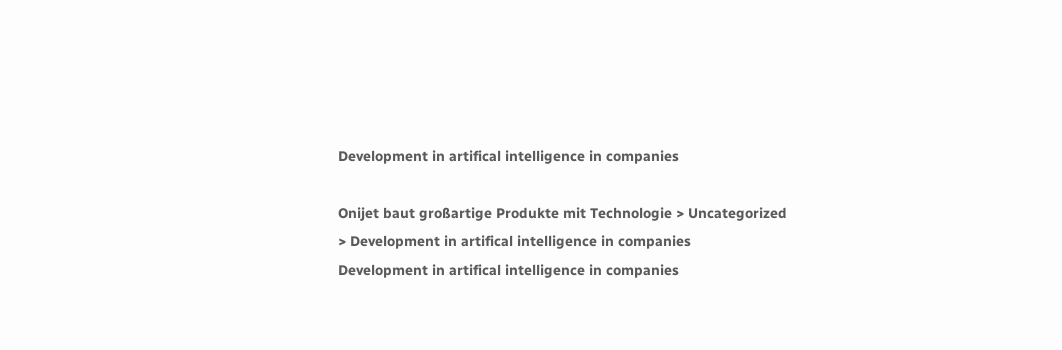Development in artifical intelligence in companies

Onijet baut großartige Produkte mit Technologie > Uncategorized > Development in artifical intelligence in companies
Development in artifical intelligence in companies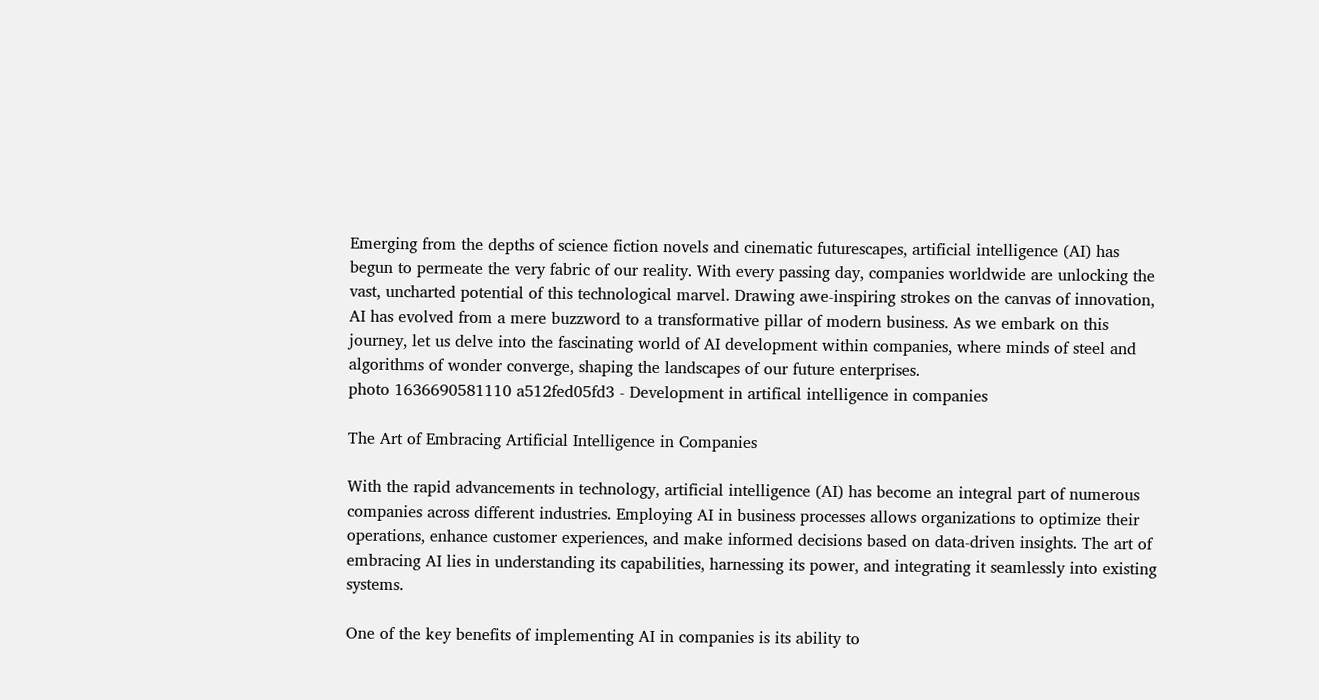Emerging from the depths of science fiction novels and cinematic futurescapes, artificial intelligence (AI) has begun to permeate the very fabric of our reality. With every passing day, companies worldwide are unlocking the vast, uncharted potential of this technological marvel. Drawing awe-inspiring strokes on the canvas of innovation, AI has evolved from a mere buzzword to a transformative pillar of modern business. As we embark on this journey, let us delve into the fascinating world of AI development within companies, where minds of steel and algorithms of wonder converge, shaping the landscapes of our future enterprises.
photo 1636690581110 a512fed05fd3 - Development in artifical intelligence in companies

The Art of Embracing Artificial Intelligence in Companies

With the rapid advancements in technology, artificial intelligence (AI) has become an integral part of numerous companies across different industries. Employing AI in business processes allows organizations to optimize their operations, enhance customer experiences, and make informed decisions based on data-driven insights. The art of embracing AI lies in understanding its capabilities, harnessing its power, and integrating it seamlessly into existing systems.

One of the key benefits of implementing AI in companies is its ability to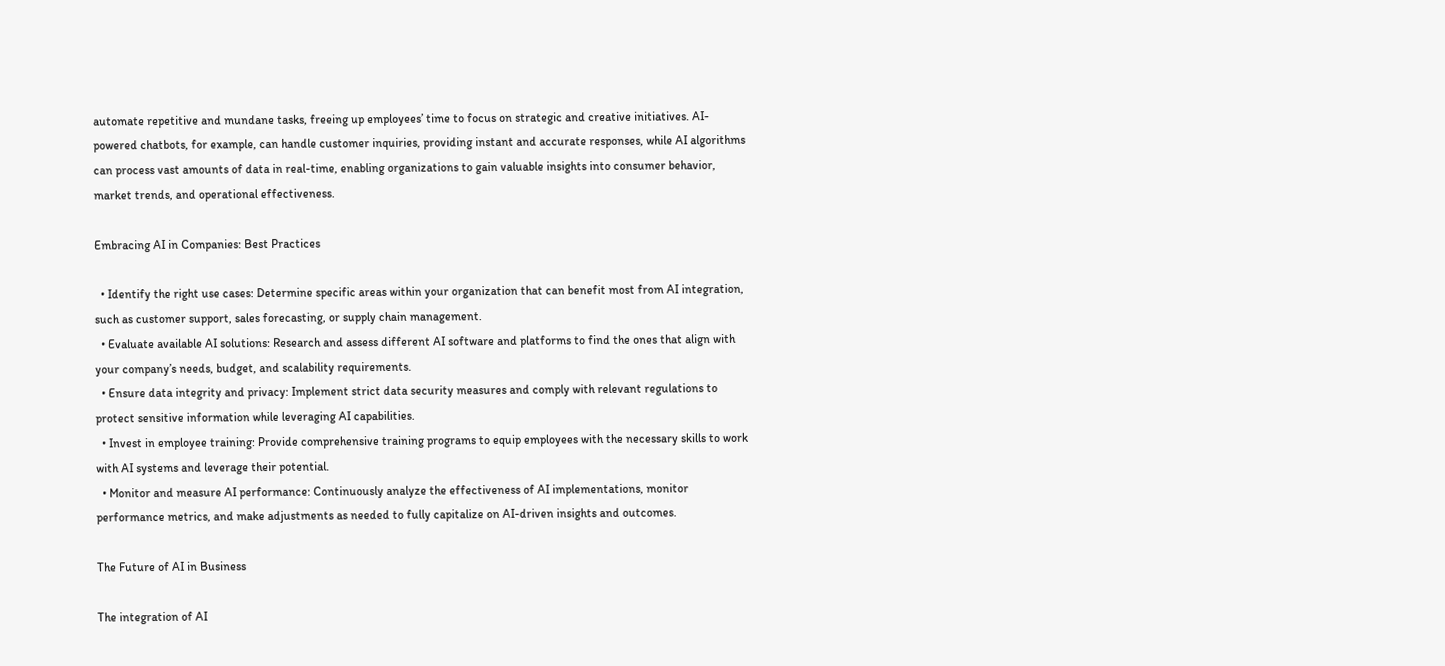automate repetitive and mundane tasks, freeing up employees’ time to focus on strategic and creative initiatives. AI-powered chatbots, for example, can handle customer inquiries, providing instant and accurate responses, while AI algorithms can process vast amounts of data in real-time, enabling organizations to gain valuable insights into consumer behavior, market trends, and operational effectiveness.

Embracing AI in Companies: Best Practices

  • Identify the right use cases: Determine specific areas within your organization that can benefit most from AI integration, such as customer support, sales forecasting, or supply chain management.
  • Evaluate available AI solutions: Research and assess different AI software and platforms to find the ones that align with your company’s needs, budget, and scalability requirements.
  • Ensure data integrity and privacy: Implement strict data security measures and comply with relevant regulations to protect sensitive information while leveraging AI capabilities.
  • Invest in employee training: Provide comprehensive training programs to equip employees with the necessary skills to work with AI systems and leverage their potential.
  • Monitor and measure AI performance: Continuously analyze the effectiveness of AI implementations, monitor performance metrics, and make adjustments as needed to fully capitalize on AI-driven insights and outcomes.

The Future of AI in Business

The integration of AI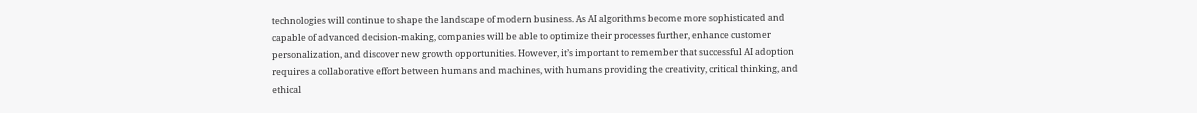technologies will continue to shape the landscape of modern business. As AI algorithms become more sophisticated and capable of advanced decision-making, companies will be able to optimize their processes further, enhance customer personalization, and discover new growth opportunities. However, it’s important to remember that successful AI adoption requires a collaborative effort between humans and machines, with humans providing the creativity, critical thinking, and ethical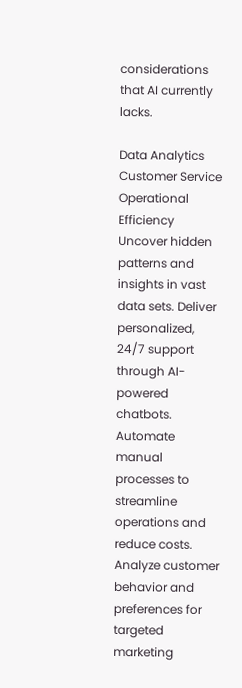considerations that AI currently lacks.

Data Analytics Customer Service Operational Efficiency
Uncover hidden patterns and insights in vast data sets. Deliver personalized, 24/7 support through AI-powered chatbots. Automate manual processes to streamline operations and reduce costs.
Analyze customer behavior and preferences for targeted marketing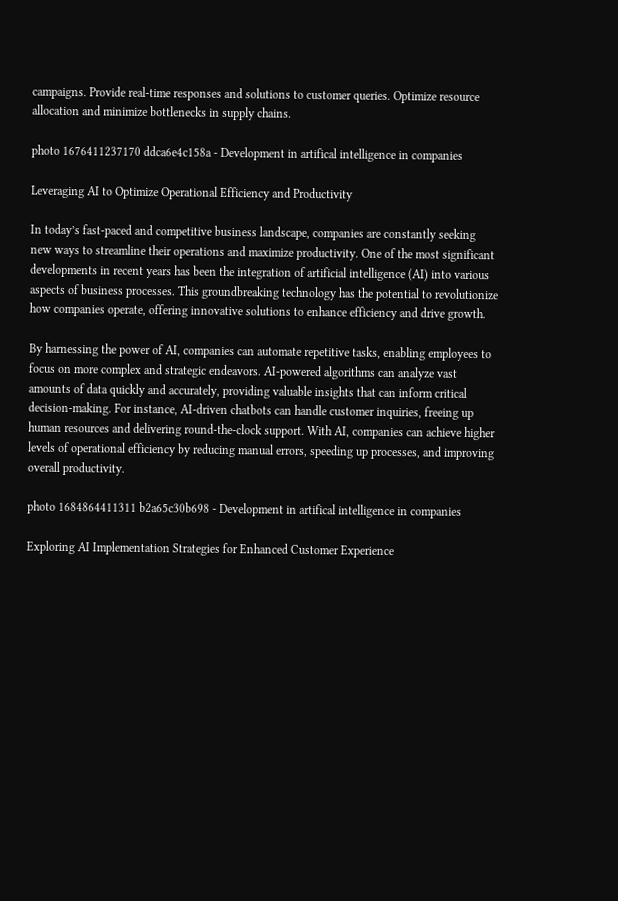campaigns. Provide real-time responses and solutions to customer queries. Optimize resource allocation and minimize bottlenecks in supply chains.

photo 1676411237170 ddca6e4c158a - Development in artifical intelligence in companies

Leveraging AI to Optimize Operational Efficiency and Productivity

In today’s fast-paced and competitive business landscape, companies are constantly seeking new ways to streamline their operations and maximize productivity. One of the most significant developments in recent years has been the integration of artificial intelligence (AI) into various aspects of business processes. This groundbreaking technology has the potential to revolutionize how companies operate, offering innovative solutions to enhance efficiency and drive growth.

By harnessing the power of AI, companies can automate repetitive tasks, enabling employees to focus on more complex and strategic endeavors. AI-powered algorithms can analyze vast amounts of data quickly and accurately, providing valuable insights that can inform critical decision-making. For instance, AI-driven chatbots can handle customer inquiries, freeing up human resources and delivering round-the-clock support. With AI, companies can achieve higher levels of operational efficiency by reducing manual errors, speeding up processes, and improving overall productivity.

photo 1684864411311 b2a65c30b698 - Development in artifical intelligence in companies

Exploring AI Implementation Strategies for Enhanced Customer Experience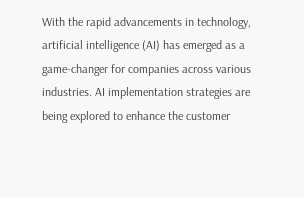With the rapid advancements in technology, artificial intelligence (AI) has emerged as a game-changer for companies across various industries. AI implementation strategies are being explored to enhance the customer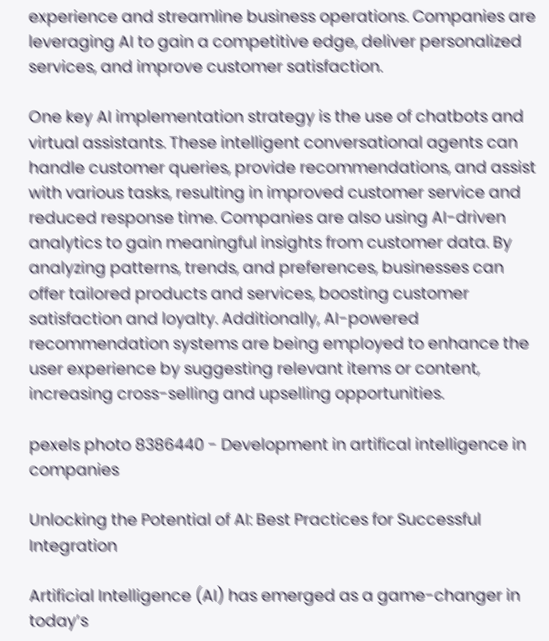experience and streamline business operations. Companies are leveraging AI to gain a competitive edge, deliver personalized services, and improve customer satisfaction.

One key AI implementation strategy is the use of chatbots and virtual assistants. These intelligent conversational agents can handle customer queries, provide recommendations, and assist with various tasks, resulting in improved customer service and reduced response time. Companies are also using AI-driven analytics to gain meaningful insights from customer data. By analyzing patterns, trends, and preferences, businesses can offer tailored products and services, boosting customer satisfaction and loyalty. Additionally, AI-powered recommendation systems are being employed to enhance the user experience by suggesting relevant items or content, increasing cross-selling and upselling opportunities.

pexels photo 8386440 - Development in artifical intelligence in companies

Unlocking the Potential of AI: Best Practices for Successful Integration

Artificial Intelligence (AI) has emerged as a game-changer in today’s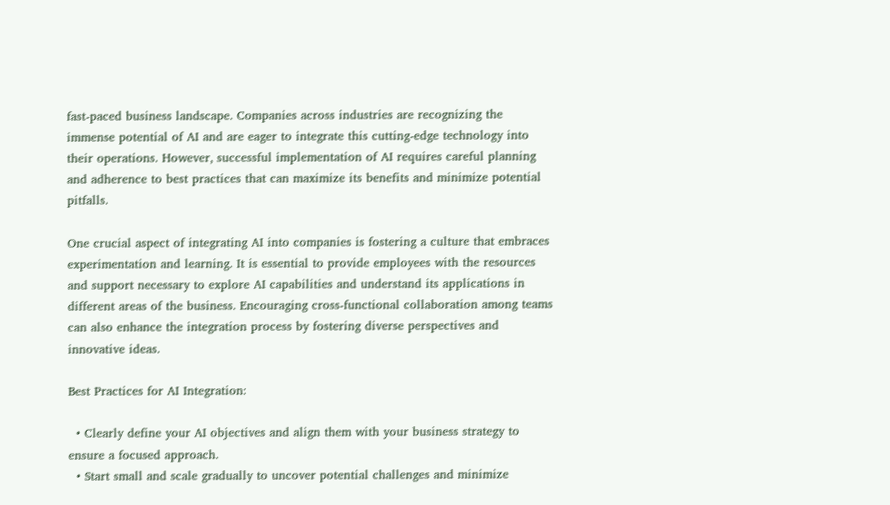fast-paced business landscape. Companies across industries are recognizing the immense potential of AI and are eager to integrate this cutting-edge technology into their operations. However, successful implementation of AI requires careful planning and adherence to best practices that can maximize its benefits and minimize potential pitfalls.

One crucial aspect of integrating AI into companies is fostering a culture that embraces experimentation and learning. It is essential to provide employees with the resources and support necessary to explore AI capabilities and understand its applications in different areas of the business. Encouraging cross-functional collaboration among teams can also enhance the integration process by fostering diverse perspectives and innovative ideas.

Best Practices for AI Integration:

  • Clearly define your AI objectives and align them with your business strategy to ensure a focused approach.
  • Start small and scale gradually to uncover potential challenges and minimize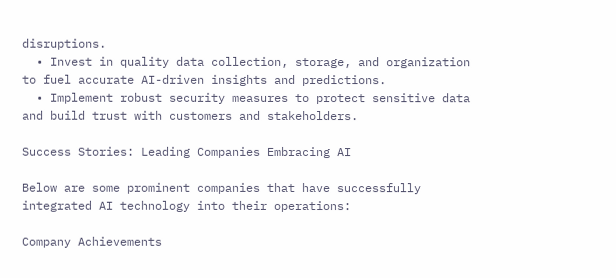disruptions.
  • Invest in quality data collection, storage, and organization to fuel accurate AI-driven insights and predictions.
  • Implement robust security measures to protect sensitive data and build trust with customers and stakeholders.

Success Stories: Leading Companies Embracing AI

Below are some prominent companies that have successfully integrated AI technology into their operations:

Company Achievements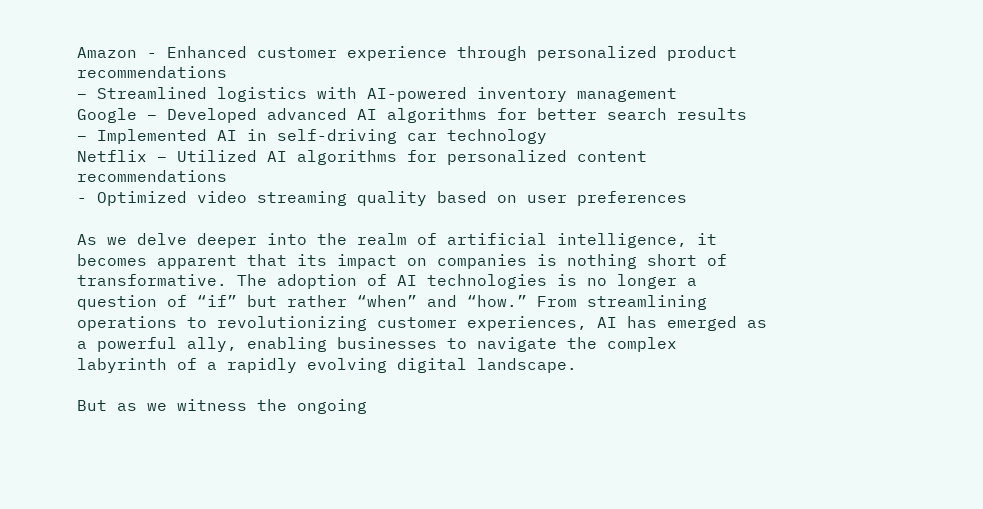Amazon - Enhanced customer experience through personalized product recommendations
– Streamlined logistics with AI-powered inventory management
Google – Developed advanced AI algorithms for better search results
– Implemented AI in self-driving car technology
Netflix – Utilized AI algorithms for personalized content recommendations
- Optimized video streaming quality based on user preferences

As we delve deeper into the realm of artificial intelligence, it becomes apparent that its impact on companies is nothing short of transformative. The adoption of AI technologies is no longer a question of “if” but rather “when” and “how.” From streamlining operations to revolutionizing customer experiences, AI has emerged as a powerful ally, enabling businesses to navigate the complex labyrinth of a rapidly evolving digital landscape.

But as we witness the ongoing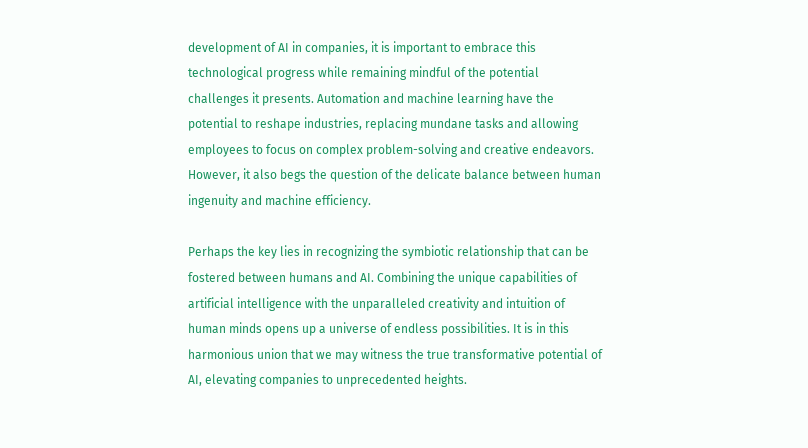development of AI in companies, it is important to embrace this technological progress while remaining mindful of the potential challenges it presents. Automation and machine learning have the potential to reshape industries, replacing mundane tasks and allowing employees to focus on complex problem-solving and creative endeavors. However, it also begs the question of the delicate balance between human ingenuity and machine efficiency.

Perhaps the key lies in recognizing the symbiotic relationship that can be fostered between humans and AI. Combining the unique capabilities of artificial intelligence with the unparalleled creativity and intuition of human minds opens up a universe of endless possibilities. It is in this harmonious union that we may witness the true transformative potential of AI, elevating companies to unprecedented heights.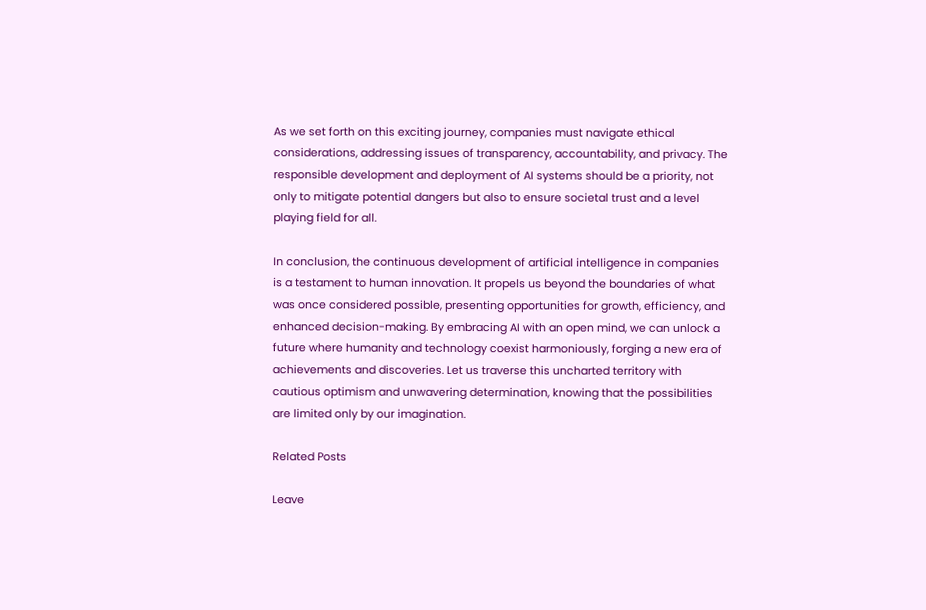As we set forth on this exciting journey, companies must navigate ethical considerations, addressing issues of transparency, accountability, and privacy. The responsible development and deployment of AI systems should be a priority, not only to mitigate potential dangers but also to ensure societal trust and a level playing field for all.

In conclusion, the continuous development of artificial intelligence in companies is a testament to human innovation. It propels us beyond the boundaries of what was once considered possible, presenting opportunities for growth, efficiency, and enhanced decision-making. By embracing AI with an open mind, we can unlock a future where humanity and technology coexist harmoniously, forging a new era of achievements and discoveries. Let us traverse this uncharted territory with cautious optimism and unwavering determination, knowing that the possibilities are limited only by our imagination.

Related Posts

Leave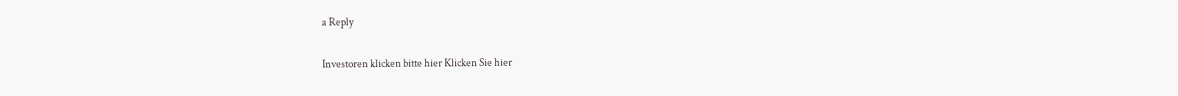a Reply


Investoren klicken bitte hier Klicken Sie hier